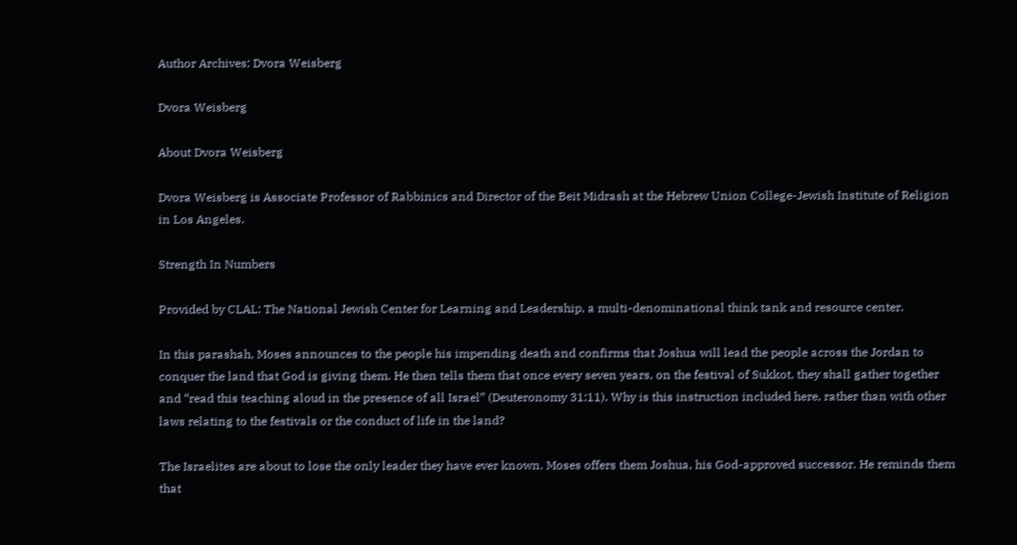Author Archives: Dvora Weisberg

Dvora Weisberg

About Dvora Weisberg

Dvora Weisberg is Associate Professor of Rabbinics and Director of the Beit Midrash at the Hebrew Union College-Jewish Institute of Religion in Los Angeles.

Strength In Numbers

Provided by CLAL: The National Jewish Center for Learning and Leadership, a multi-denominational think tank and resource center.

In this parashah, Moses announces to the people his impending death and confirms that Joshua will lead the people across the Jordan to conquer the land that God is giving them. He then tells them that once every seven years, on the festival of Sukkot, they shall gather together and “read this teaching aloud in the presence of all Israel” (Deuteronomy 31:11). Why is this instruction included here, rather than with other laws relating to the festivals or the conduct of life in the land?

The Israelites are about to lose the only leader they have ever known. Moses offers them Joshua, his God-approved successor. He reminds them that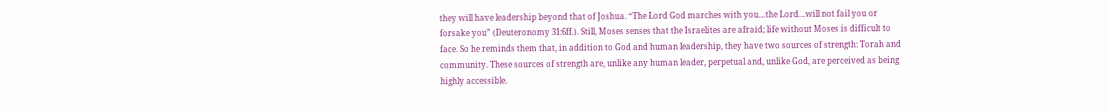they will have leadership beyond that of Joshua. “The Lord God marches with you…the Lord…will not fail you or forsake you” (Deuteronomy 31:6ff.). Still, Moses senses that the Israelites are afraid; life without Moses is difficult to face. So he reminds them that, in addition to God and human leadership, they have two sources of strength: Torah and community. These sources of strength are, unlike any human leader, perpetual and, unlike God, are perceived as being highly accessible.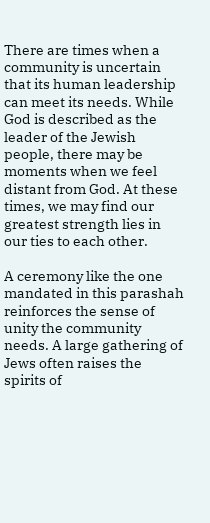There are times when a community is uncertain that its human leadership can meet its needs. While God is described as the leader of the Jewish people, there may be moments when we feel distant from God. At these times, we may find our greatest strength lies in our ties to each other.

A ceremony like the one mandated in this parashah reinforces the sense of unity the community needs. A large gathering of Jews often raises the spirits of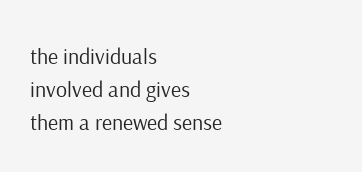the individuals involved and gives them a renewed sense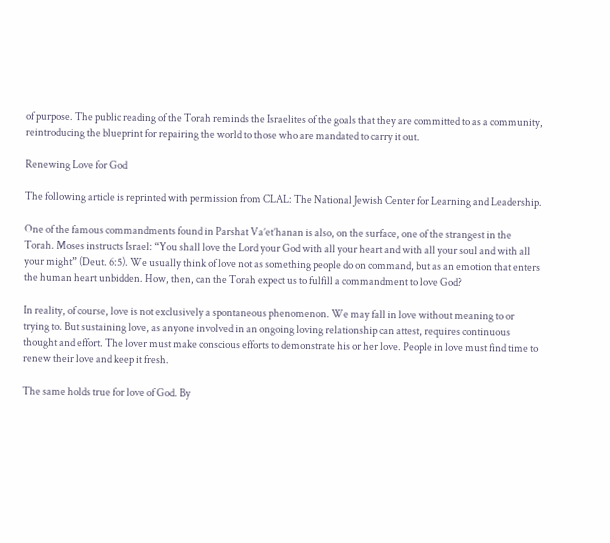of purpose. The public reading of the Torah reminds the Israelites of the goals that they are committed to as a community, reintroducing the blueprint for repairing the world to those who are mandated to carry it out.

Renewing Love for God

The following article is reprinted with permission from CLAL: The National Jewish Center for Learning and Leadership.

One of the famous commandments found in Parshat Va’et’hanan is also, on the surface, one of the strangest in the Torah. Moses instructs Israel: “You shall love the Lord your God with all your heart and with all your soul and with all your might” (Deut. 6:5). We usually think of love not as something people do on command, but as an emotion that enters the human heart unbidden. How, then, can the Torah expect us to fulfill a commandment to love God?

In reality, of course, love is not exclusively a spontaneous phenomenon. We may fall in love without meaning to or trying to. But sustaining love, as anyone involved in an ongoing loving relationship can attest, requires continuous thought and effort. The lover must make conscious efforts to demonstrate his or her love. People in love must find time to renew their love and keep it fresh.

The same holds true for love of God. By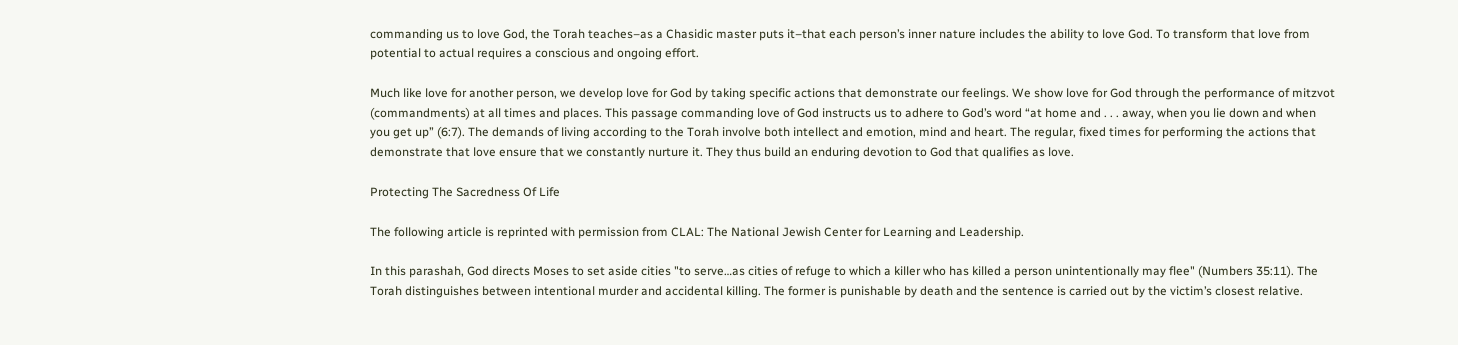commanding us to love God, the Torah teaches–as a Chasidic master puts it–that each person’s inner nature includes the ability to love God. To transform that love from potential to actual requires a conscious and ongoing effort.

Much like love for another person, we develop love for God by taking specific actions that demonstrate our feelings. We show love for God through the performance of mitzvot (commandments) at all times and places. This passage commanding love of God instructs us to adhere to God’s word “at home and . . . away, when you lie down and when you get up” (6:7). The demands of living according to the Torah involve both intellect and emotion, mind and heart. The regular, fixed times for performing the actions that demonstrate that love ensure that we constantly nurture it. They thus build an enduring devotion to God that qualifies as love.

Protecting The Sacredness Of Life

The following article is reprinted with permission from CLAL: The National Jewish Center for Learning and Leadership.

In this parashah, God directs Moses to set aside cities "to serve…as cities of refuge to which a killer who has killed a person unintentionally may flee" (Numbers 35:11). The Torah distinguishes between intentional murder and accidental killing. The former is punishable by death and the sentence is carried out by the victim’s closest relative.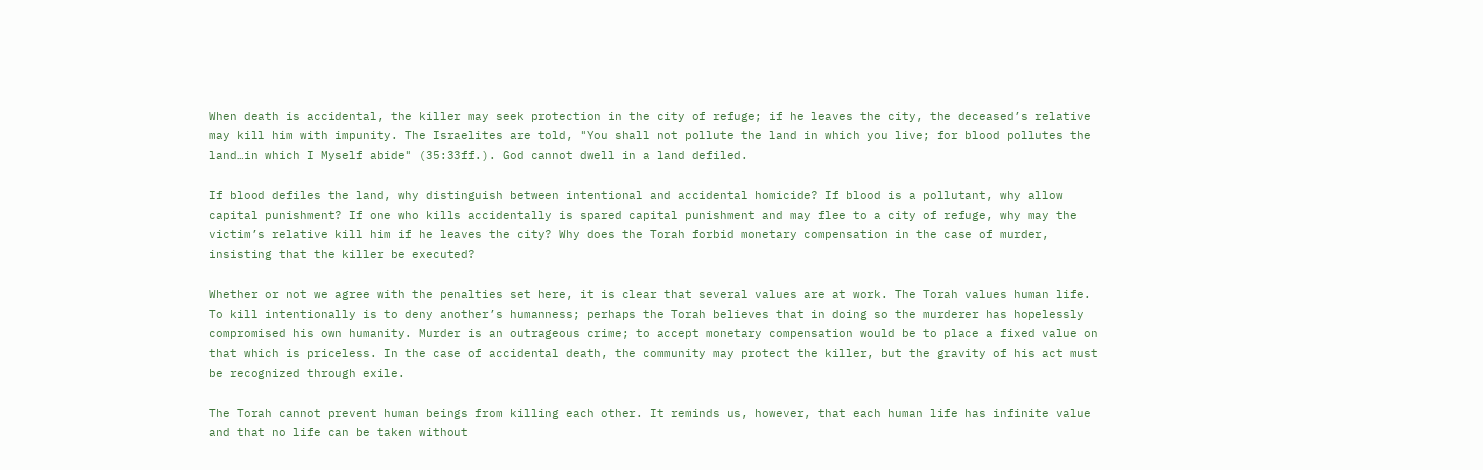When death is accidental, the killer may seek protection in the city of refuge; if he leaves the city, the deceased’s relative may kill him with impunity. The Israelites are told, "You shall not pollute the land in which you live; for blood pollutes the land…in which I Myself abide" (35:33ff.). God cannot dwell in a land defiled.

If blood defiles the land, why distinguish between intentional and accidental homicide? If blood is a pollutant, why allow capital punishment? If one who kills accidentally is spared capital punishment and may flee to a city of refuge, why may the victim’s relative kill him if he leaves the city? Why does the Torah forbid monetary compensation in the case of murder, insisting that the killer be executed?

Whether or not we agree with the penalties set here, it is clear that several values are at work. The Torah values human life. To kill intentionally is to deny another’s humanness; perhaps the Torah believes that in doing so the murderer has hopelessly compromised his own humanity. Murder is an outrageous crime; to accept monetary compensation would be to place a fixed value on that which is priceless. In the case of accidental death, the community may protect the killer, but the gravity of his act must be recognized through exile.

The Torah cannot prevent human beings from killing each other. It reminds us, however, that each human life has infinite value and that no life can be taken without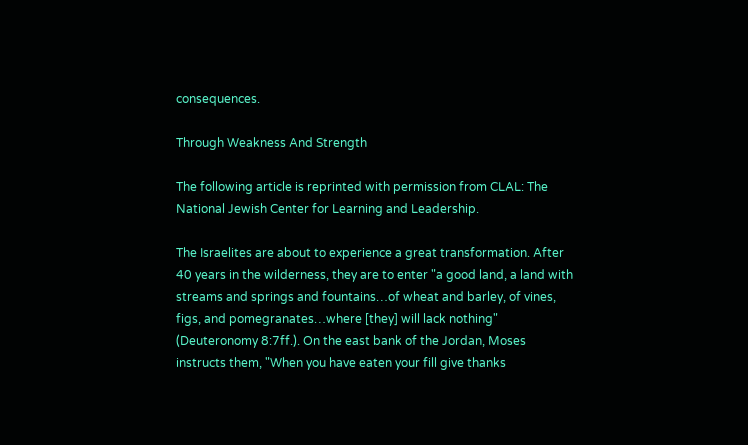consequences.

Through Weakness And Strength

The following article is reprinted with permission from CLAL: The National Jewish Center for Learning and Leadership.

The Israelites are about to experience a great transformation. After 40 years in the wilderness, they are to enter "a good land, a land with streams and springs and fountains…of wheat and barley, of vines, figs, and pomegranates…where [they] will lack nothing" (Deuteronomy 8:7ff.). On the east bank of the Jordan, Moses instructs them, "When you have eaten your fill give thanks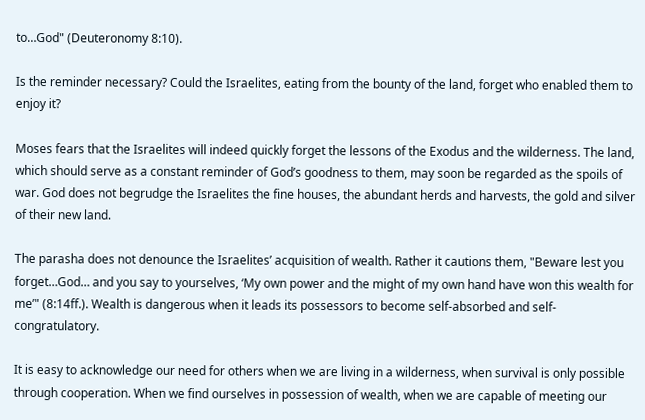to…God" (Deuteronomy 8:10).

Is the reminder necessary? Could the Israelites, eating from the bounty of the land, forget who enabled them to enjoy it?

Moses fears that the Israelites will indeed quickly forget the lessons of the Exodus and the wilderness. The land, which should serve as a constant reminder of God’s goodness to them, may soon be regarded as the spoils of war. God does not begrudge the Israelites the fine houses, the abundant herds and harvests, the gold and silver of their new land.

The parasha does not denounce the Israelites’ acquisition of wealth. Rather it cautions them, "Beware lest you forget…God… and you say to yourselves, ‘My own power and the might of my own hand have won this wealth for me’" (8:14ff.). Wealth is dangerous when it leads its possessors to become self-absorbed and self-congratulatory.

It is easy to acknowledge our need for others when we are living in a wilderness, when survival is only possible through cooperation. When we find ourselves in possession of wealth, when we are capable of meeting our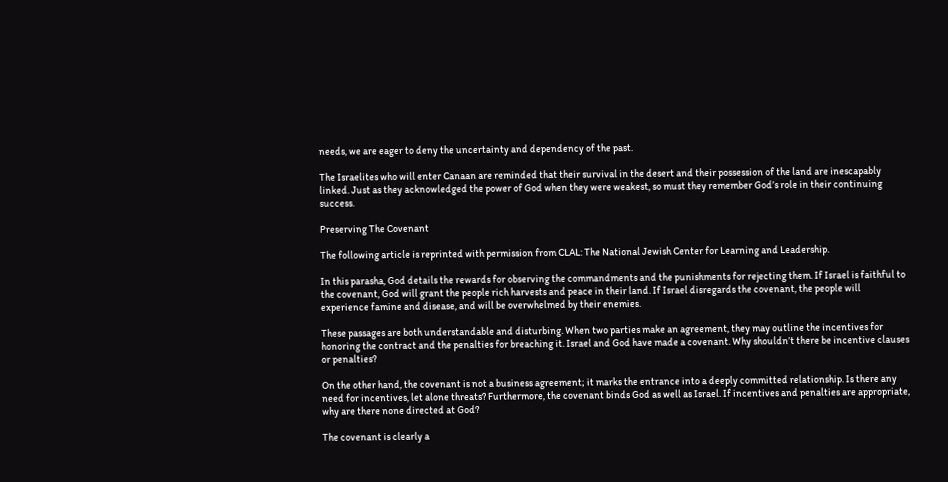needs, we are eager to deny the uncertainty and dependency of the past.

The Israelites who will enter Canaan are reminded that their survival in the desert and their possession of the land are inescapably linked. Just as they acknowledged the power of God when they were weakest, so must they remember God’s role in their continuing success.

Preserving The Covenant

The following article is reprinted with permission from CLAL: The National Jewish Center for Learning and Leadership.

In this parasha, God details the rewards for observing the commandments and the punishments for rejecting them. If Israel is faithful to the covenant, God will grant the people rich harvests and peace in their land. If Israel disregards the covenant, the people will experience famine and disease, and will be overwhelmed by their enemies.

These passages are both understandable and disturbing. When two parties make an agreement, they may outline the incentives for honoring the contract and the penalties for breaching it. Israel and God have made a covenant. Why shouldn’t there be incentive clauses or penalties?

On the other hand, the covenant is not a business agreement; it marks the entrance into a deeply committed relationship. Is there any need for incentives, let alone threats? Furthermore, the covenant binds God as well as Israel. If incentives and penalties are appropriate, why are there none directed at God?

The covenant is clearly a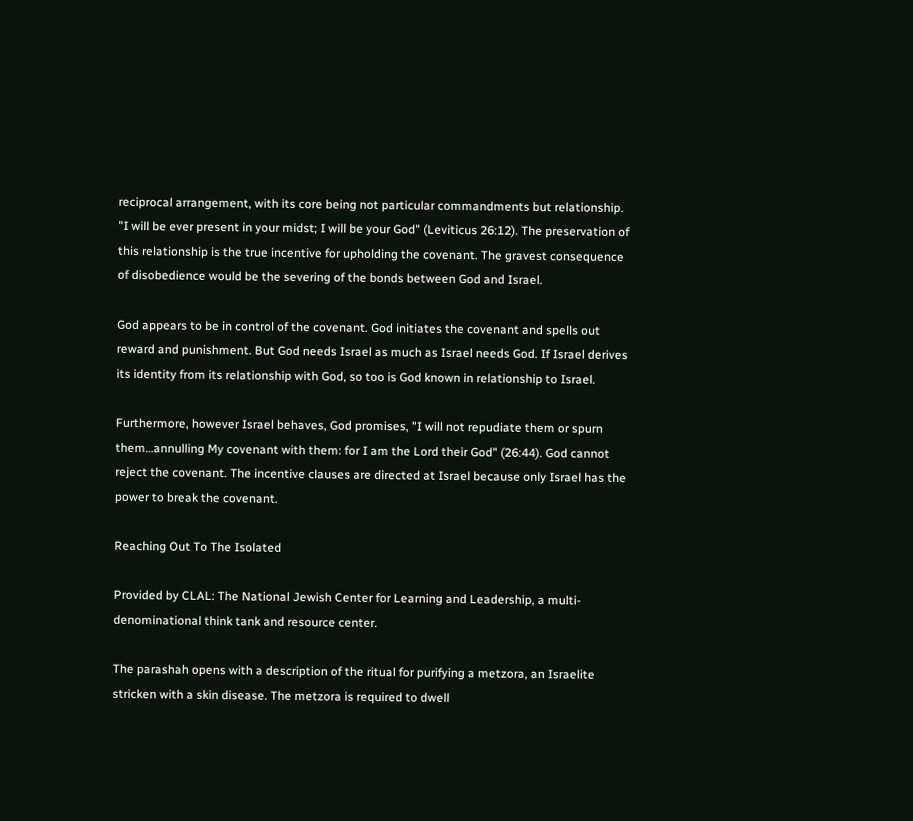reciprocal arrangement, with its core being not particular commandments but relationship. "I will be ever present in your midst; I will be your God" (Leviticus 26:12). The preservation of this relationship is the true incentive for upholding the covenant. The gravest consequence of disobedience would be the severing of the bonds between God and Israel.

God appears to be in control of the covenant. God initiates the covenant and spells out reward and punishment. But God needs Israel as much as Israel needs God. If Israel derives its identity from its relationship with God, so too is God known in relationship to Israel.

Furthermore, however Israel behaves, God promises, "I will not repudiate them or spurn them…annulling My covenant with them: for I am the Lord their God" (26:44). God cannot reject the covenant. The incentive clauses are directed at Israel because only Israel has the power to break the covenant.

Reaching Out To The Isolated

Provided by CLAL: The National Jewish Center for Learning and Leadership, a multi-denominational think tank and resource center.

The parashah opens with a description of the ritual for purifying a metzora, an Israelite stricken with a skin disease. The metzora is required to dwell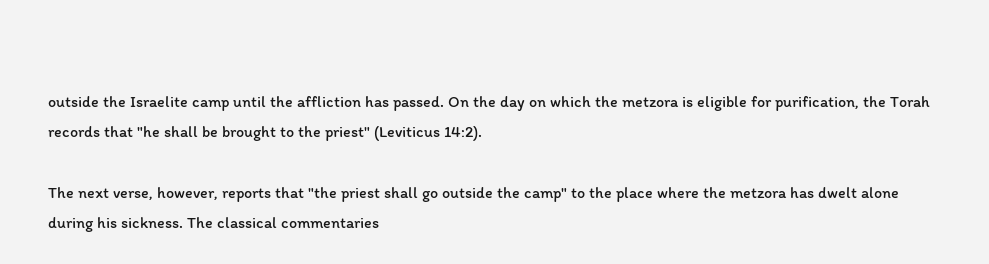outside the Israelite camp until the affliction has passed. On the day on which the metzora is eligible for purification, the Torah records that "he shall be brought to the priest" (Leviticus 14:2).

The next verse, however, reports that "the priest shall go outside the camp" to the place where the metzora has dwelt alone during his sickness. The classical commentaries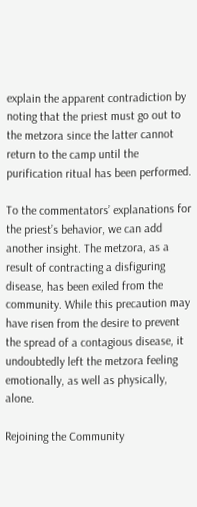explain the apparent contradiction by noting that the priest must go out to the metzora since the latter cannot return to the camp until the purification ritual has been performed.

To the commentators’ explanations for the priest’s behavior, we can add another insight. The metzora, as a result of contracting a disfiguring disease, has been exiled from the community. While this precaution may have risen from the desire to prevent the spread of a contagious disease, it undoubtedly left the metzora feeling emotionally, as well as physically, alone.

Rejoining the Community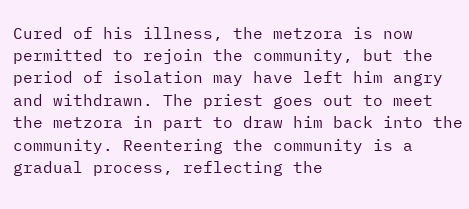Cured of his illness, the metzora is now permitted to rejoin the community, but the period of isolation may have left him angry and withdrawn. The priest goes out to meet the metzora in part to draw him back into the community. Reentering the community is a gradual process, reflecting the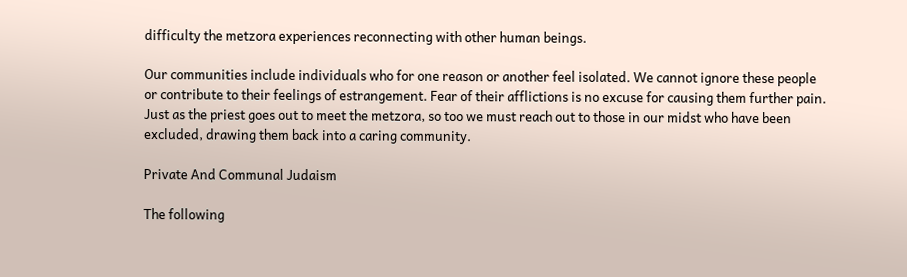difficulty the metzora experiences reconnecting with other human beings.

Our communities include individuals who for one reason or another feel isolated. We cannot ignore these people or contribute to their feelings of estrangement. Fear of their afflictions is no excuse for causing them further pain. Just as the priest goes out to meet the metzora, so too we must reach out to those in our midst who have been excluded, drawing them back into a caring community.

Private And Communal Judaism

The following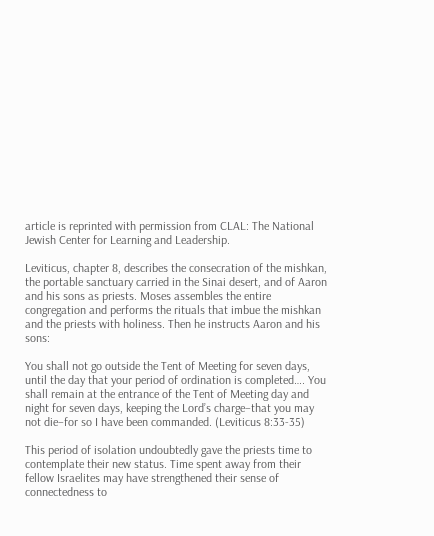article is reprinted with permission from CLAL: The National Jewish Center for Learning and Leadership.

Leviticus, chapter 8, describes the consecration of the mishkan, the portable sanctuary carried in the Sinai desert, and of Aaron and his sons as priests. Moses assembles the entire congregation and performs the rituals that imbue the mishkan and the priests with holiness. Then he instructs Aaron and his sons:

You shall not go outside the Tent of Meeting for seven days, until the day that your period of ordination is completed…. You shall remain at the entrance of the Tent of Meeting day and night for seven days, keeping the Lord’s charge–that you may not die–for so I have been commanded. (Leviticus 8:33-35)

This period of isolation undoubtedly gave the priests time to contemplate their new status. Time spent away from their fellow Israelites may have strengthened their sense of connectedness to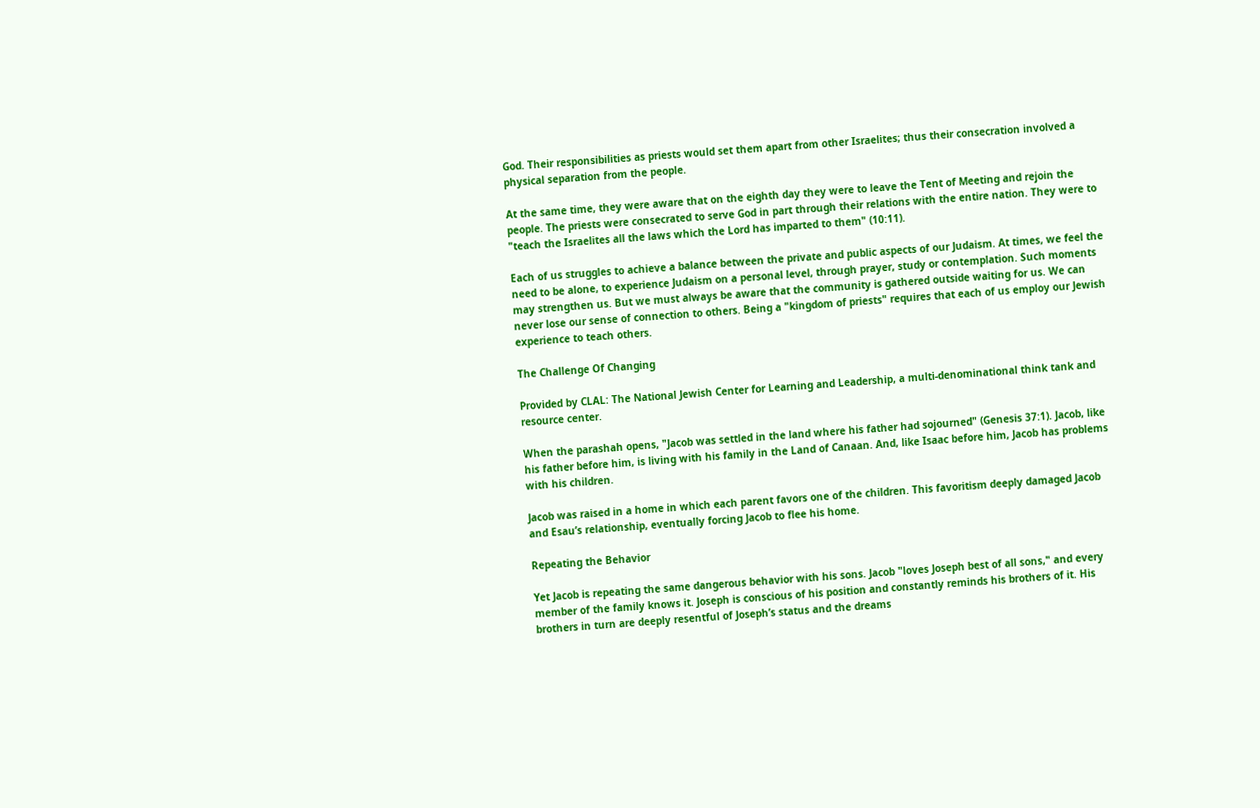God. Their responsibilities as priests would set them apart from other Israelites; thus their consecration involved a physical separation from the people.

At the same time, they were aware that on the eighth day they were to leave the Tent of Meeting and rejoin the people. The priests were consecrated to serve God in part through their relations with the entire nation. They were to "teach the Israelites all the laws which the Lord has imparted to them" (10:11).

Each of us struggles to achieve a balance between the private and public aspects of our Judaism. At times, we feel the need to be alone, to experience Judaism on a personal level, through prayer, study or contemplation. Such moments may strengthen us. But we must always be aware that the community is gathered outside waiting for us. We can never lose our sense of connection to others. Being a "kingdom of priests" requires that each of us employ our Jewish experience to teach others.

The Challenge Of Changing

Provided by CLAL: The National Jewish Center for Learning and Leadership, a multi-denominational think tank and resource center.

When the parashah opens, "Jacob was settled in the land where his father had sojourned" (Genesis 37:1). Jacob, like his father before him, is living with his family in the Land of Canaan. And, like Isaac before him, Jacob has problems with his children.

Jacob was raised in a home in which each parent favors one of the children. This favoritism deeply damaged Jacob and Esau’s relationship, eventually forcing Jacob to flee his home.

Repeating the Behavior

Yet Jacob is repeating the same dangerous behavior with his sons. Jacob "loves Joseph best of all sons," and every member of the family knows it. Joseph is conscious of his position and constantly reminds his brothers of it. His brothers in turn are deeply resentful of Joseph’s status and the dreams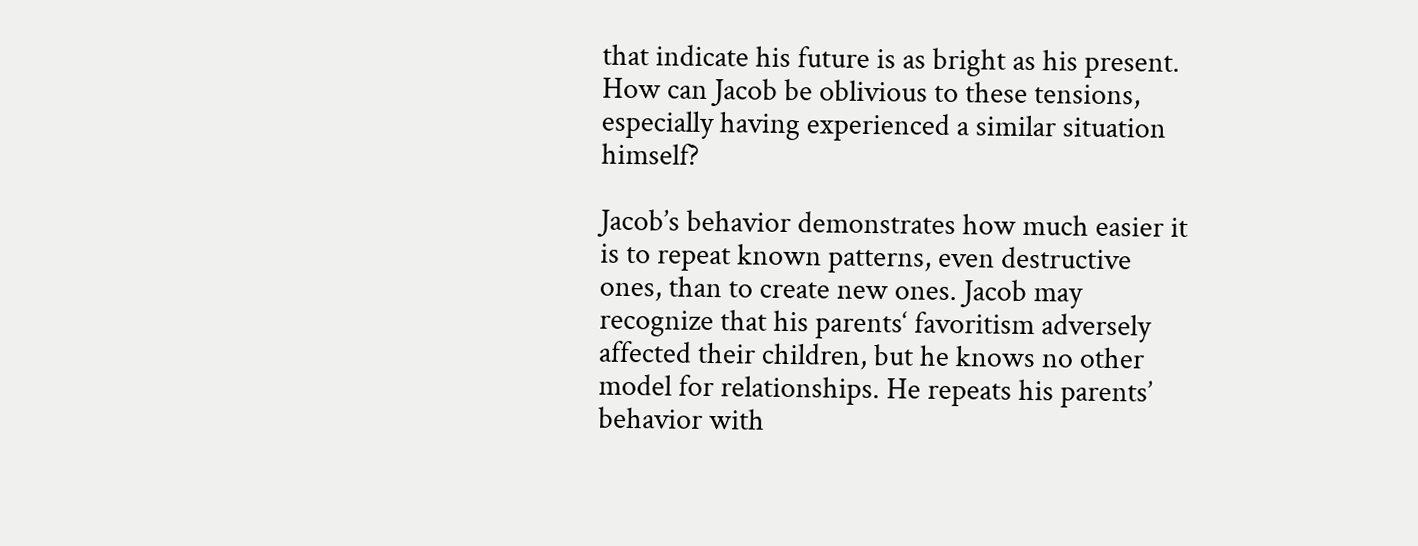that indicate his future is as bright as his present. How can Jacob be oblivious to these tensions, especially having experienced a similar situation himself?

Jacob’s behavior demonstrates how much easier it is to repeat known patterns, even destructive ones, than to create new ones. Jacob may recognize that his parents‘ favoritism adversely affected their children, but he knows no other model for relationships. He repeats his parents’ behavior with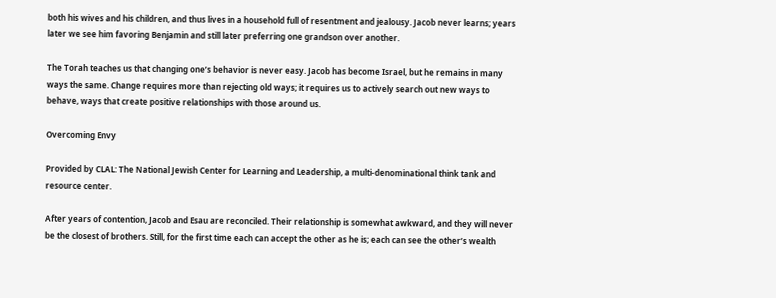both his wives and his children, and thus lives in a household full of resentment and jealousy. Jacob never learns; years later we see him favoring Benjamin and still later preferring one grandson over another.

The Torah teaches us that changing one’s behavior is never easy. Jacob has become Israel, but he remains in many ways the same. Change requires more than rejecting old ways; it requires us to actively search out new ways to behave, ways that create positive relationships with those around us.

Overcoming Envy

Provided by CLAL: The National Jewish Center for Learning and Leadership, a multi-denominational think tank and resource center.

After years of contention, Jacob and Esau are reconciled. Their relationship is somewhat awkward, and they will never be the closest of brothers. Still, for the first time each can accept the other as he is; each can see the other’s wealth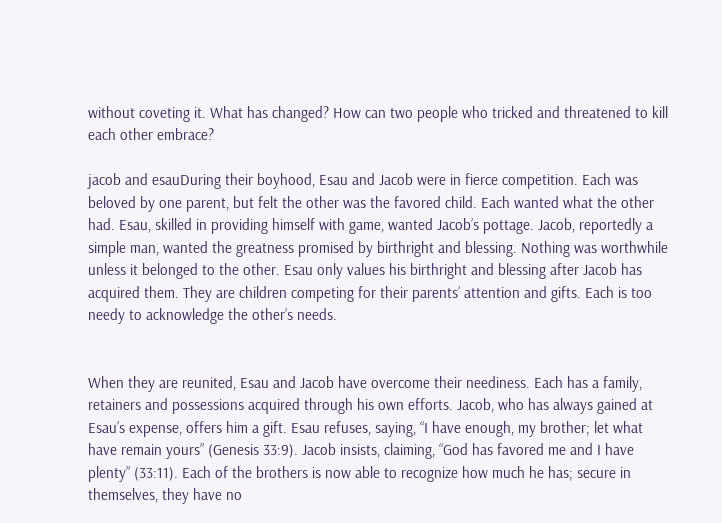without coveting it. What has changed? How can two people who tricked and threatened to kill each other embrace?

jacob and esauDuring their boyhood, Esau and Jacob were in fierce competition. Each was beloved by one parent, but felt the other was the favored child. Each wanted what the other had. Esau, skilled in providing himself with game, wanted Jacob’s pottage. Jacob, reportedly a simple man, wanted the greatness promised by birthright and blessing. Nothing was worthwhile unless it belonged to the other. Esau only values his birthright and blessing after Jacob has acquired them. They are children competing for their parents’ attention and gifts. Each is too needy to acknowledge the other’s needs.


When they are reunited, Esau and Jacob have overcome their neediness. Each has a family, retainers and possessions acquired through his own efforts. Jacob, who has always gained at Esau’s expense, offers him a gift. Esau refuses, saying, “I have enough, my brother; let what have remain yours” (Genesis 33:9). Jacob insists, claiming, “God has favored me and I have plenty” (33:11). Each of the brothers is now able to recognize how much he has; secure in themselves, they have no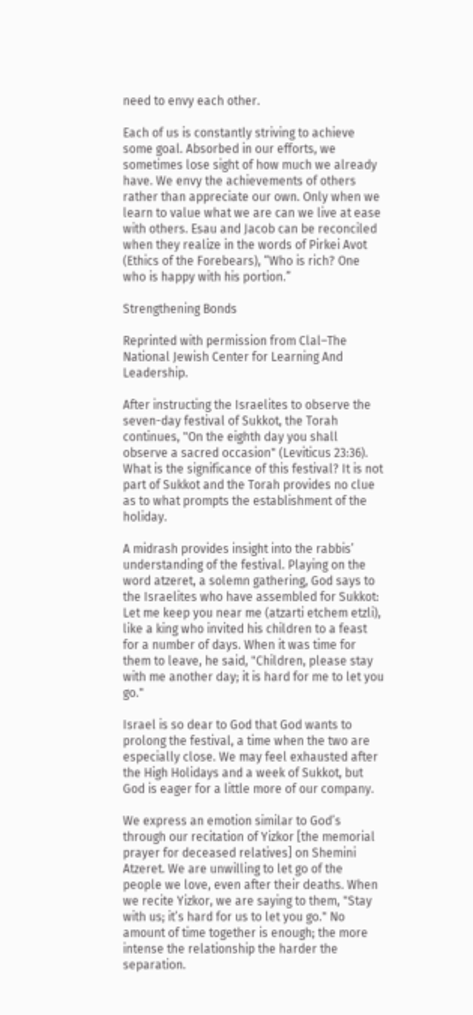need to envy each other.

Each of us is constantly striving to achieve some goal. Absorbed in our efforts, we sometimes lose sight of how much we already have. We envy the achievements of others rather than appreciate our own. Only when we learn to value what we are can we live at ease with others. Esau and Jacob can be reconciled when they realize in the words of Pirkei Avot (Ethics of the Forebears), “Who is rich? One who is happy with his portion.”

Strengthening Bonds

Reprinted with permission from Clal–The National Jewish Center for Learning And Leadership.

After instructing the Israelites to observe the seven-day festival of Sukkot, the Torah continues, "On the eighth day you shall observe a sacred occasion" (Leviticus 23:36). What is the significance of this festival? It is not part of Sukkot and the Torah provides no clue as to what prompts the establishment of the holiday.

A midrash provides insight into the rabbis’ understanding of the festival. Playing on the word atzeret, a solemn gathering, God says to the Israelites who have assembled for Sukkot: Let me keep you near me (atzarti etchem etzli), like a king who invited his children to a feast for a number of days. When it was time for them to leave, he said, "Children, please stay with me another day; it is hard for me to let you go."

Israel is so dear to God that God wants to prolong the festival, a time when the two are especially close. We may feel exhausted after the High Holidays and a week of Sukkot, but God is eager for a little more of our company.

We express an emotion similar to God’s through our recitation of Yizkor [the memorial prayer for deceased relatives] on Shemini Atzeret. We are unwilling to let go of the people we love, even after their deaths. When we recite Yizkor, we are saying to them, "Stay with us; it’s hard for us to let you go." No amount of time together is enough; the more intense the relationship the harder the separation.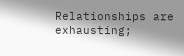Relationships are exhausting;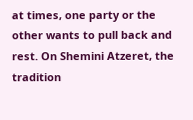at times, one party or the other wants to pull back and rest. On Shemini Atzeret, the tradition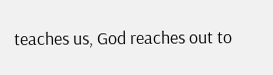teaches us, God reaches out to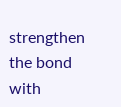strengthen the bond with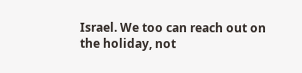Israel. We too can reach out on the holiday, not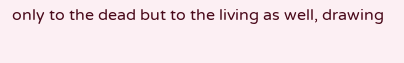only to the dead but to the living as well, drawing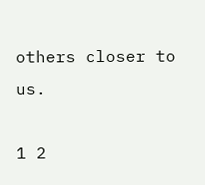others closer to us.

1 2